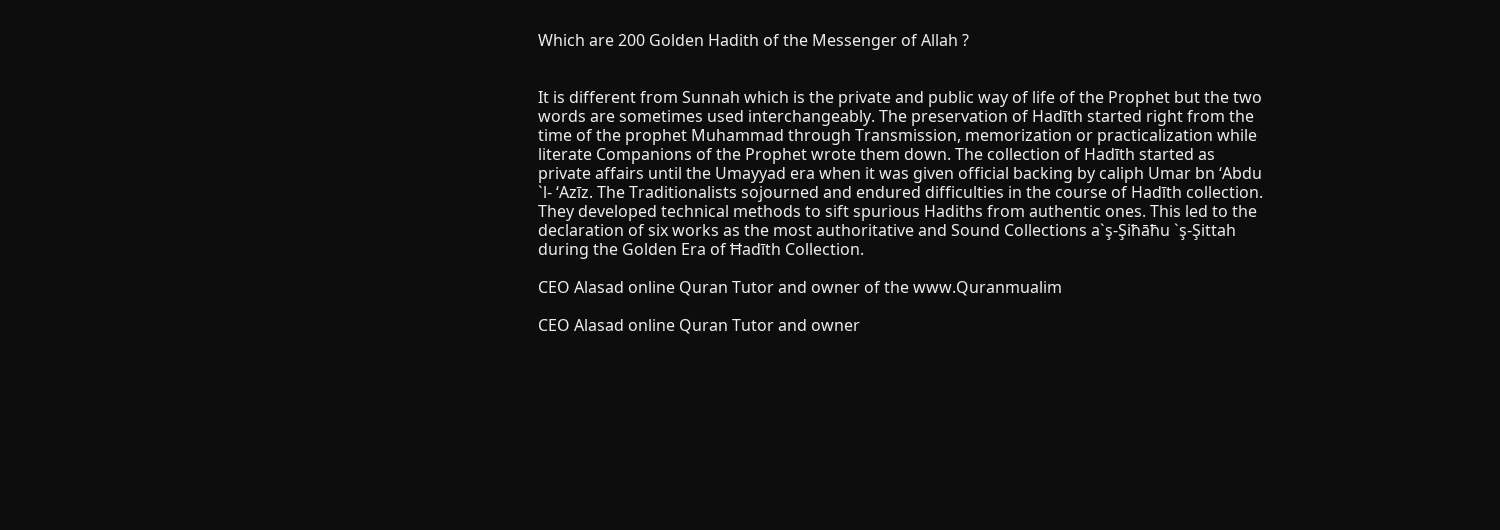Which are 200 Golden Hadith of the Messenger of Allah ?


It is different from Sunnah which is the private and public way of life of the Prophet but the two words are sometimes used interchangeably. The preservation of Hadīth started right from the time of the prophet Muhammad through Transmission, memorization or practicalization while literate Companions of the Prophet wrote them down. The collection of Hadīth started as private affairs until the Umayyad era when it was given official backing by caliph Umar bn ‘Abdu `l- ‘Azīz. The Traditionalists sojourned and endured difficulties in the course of Hadīth collection. They developed technical methods to sift spurious Hadiths from authentic ones. This led to the declaration of six works as the most authoritative and Sound Collections a`ş-Şiħāħu `ş-Şittah during the Golden Era of Ħadīth Collection.

CEO Alasad online Quran Tutor and owner of the www.Quranmualim

CEO Alasad online Quran Tutor and owner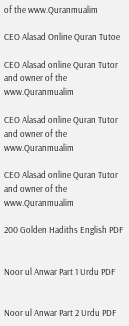of the www.Quranmualim

CEO Alasad Online Quran Tutoe

CEO Alasad online Quran Tutor and owner of the www.Quranmualim

CEO Alasad online Quran Tutor and owner of the www.Quranmualim

CEO Alasad online Quran Tutor and owner of the www.Quranmualim

200 Golden Hadiths English PDF


Noor ul Anwar Part 1 Urdu PDF


Noor ul Anwar Part 2 Urdu PDF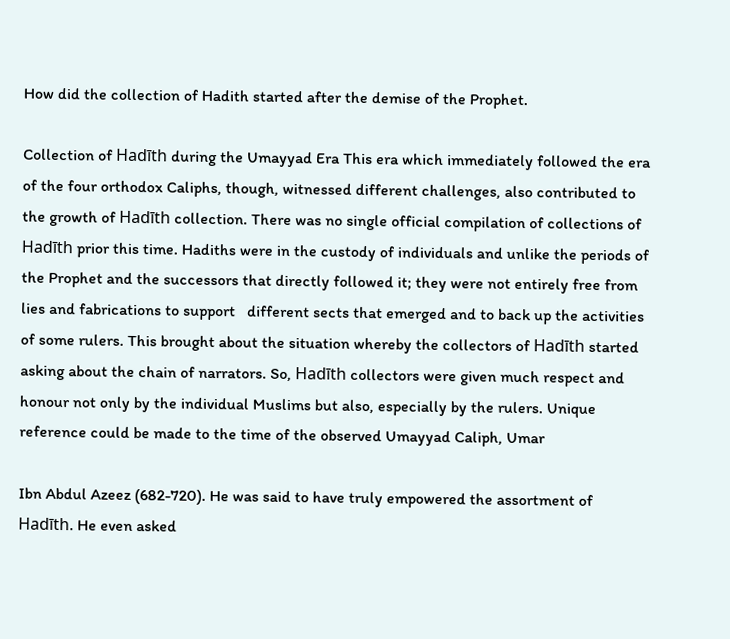How did the collection of Hadith started after the demise of the Prophet.

Collection of Hadīth during the Umayyad Era This era which immediately followed the era of the four orthodox Caliphs, though, witnessed different challenges, also contributed to the growth of Hadīth collection. There was no single official compilation of collections of Hadīth prior this time. Hadiths were in the custody of individuals and unlike the periods of the Prophet and the successors that directly followed it; they were not entirely free from lies and fabrications to support   different sects that emerged and to back up the activities of some rulers. This brought about the situation whereby the collectors of Hadīth started asking about the chain of narrators. So, Hadīth collectors were given much respect and honour not only by the individual Muslims but also, especially by the rulers. Unique reference could be made to the time of the observed Umayyad Caliph, Umar

Ibn Abdul Azeez (682-720). He was said to have truly empowered the assortment of Hadīth. He even asked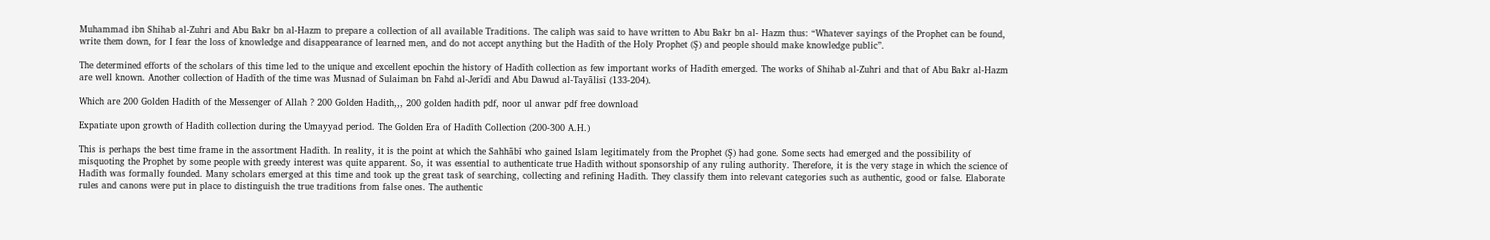Muhammad ibn Shihab al-Zuhri and Abu Bakr bn al-Hazm to prepare a collection of all available Traditions. The caliph was said to have written to Abu Bakr bn al- Hazm thus: “Whatever sayings of the Prophet can be found, write them down, for I fear the loss of knowledge and disappearance of learned men, and do not accept anything but the Hadīth of the Holy Prophet (Ş) and people should make knowledge public”.

The determined efforts of the scholars of this time led to the unique and excellent epochin the history of Hadīth collection as few important works of Hadīth emerged. The works of Shihab al-Zuhri and that of Abu Bakr al-Hazm are well known. Another collection of Hadīth of the time was Musnad of Sulaiman bn Fahd al-Jerīdī and Abu Dawud al-Tayālisī (133-204).

Which are 200 Golden Hadith of the Messenger of Allah ? 200 Golden Hadith,,, 200 golden hadith pdf, noor ul anwar pdf free download

Expatiate upon growth of Hadith collection during the Umayyad period. The Golden Era of Hadīth Collection (200-300 A.H.)

This is perhaps the best time frame in the assortment Hadīth. In reality, it is the point at which the Sahhābī who gained Islam legitimately from the Prophet (Ş) had gone. Some sects had emerged and the possibility of misquoting the Prophet by some people with greedy interest was quite apparent. So, it was essential to authenticate true Hadīth without sponsorship of any ruling authority. Therefore, it is the very stage in which the science of Hadīth was formally founded. Many scholars emerged at this time and took up the great task of searching, collecting and refining Hadīth. They classify them into relevant categories such as authentic, good or false. Elaborate rules and canons were put in place to distinguish the true traditions from false ones. The authentic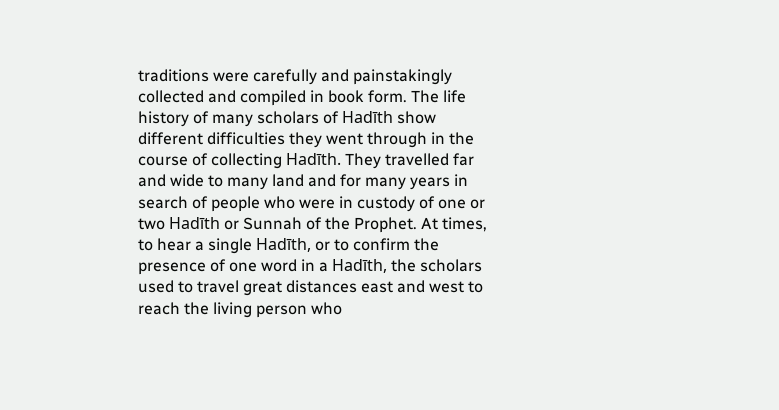traditions were carefully and painstakingly collected and compiled in book form. The life history of many scholars of Hadīth show different difficulties they went through in the course of collecting Hadīth. They travelled far and wide to many land and for many years in search of people who were in custody of one or two Hadīth or Sunnah of the Prophet. At times, to hear a single Hadīth, or to confirm the presence of one word in a Hadīth, the scholars used to travel great distances east and west to reach the living person who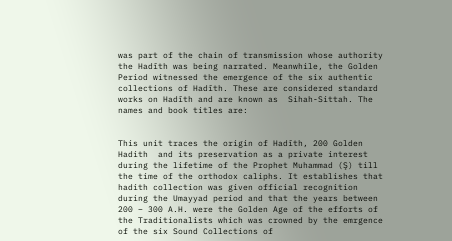was part of the chain of transmission whose authority the Hadīth was being narrated. Meanwhile, the Golden Period witnessed the emergence of the six authentic collections of Hadīth. These are considered standard works on Hadīth and are known as  Sihah-Sittah. The  names and book titles are:


This unit traces the origin of Hadīth, 200 Golden Hadith  and its preservation as a private interest during the lifetime of the Prophet Muhammad (Ş) till the time of the orthodox caliphs. It establishes that hadith collection was given official recognition during the Umayyad period and that the years between 200 – 300 A.H. were the Golden Age of the efforts of the Traditionalists which was crowned by the emrgence of the six Sound Collections of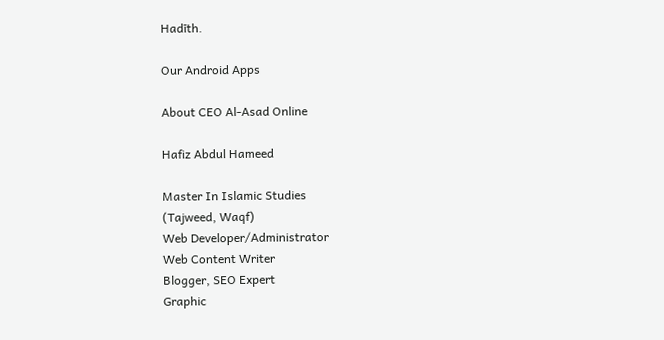Hadīth.

Our Android Apps

About CEO Al-Asad Online

Hafiz Abdul Hameed

Master In Islamic Studies
(Tajweed, Waqf)
Web Developer/Administrator
Web Content Writer
Blogger, SEO Expert
Graphic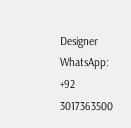Designer
WhatsApp: +92 3017363500